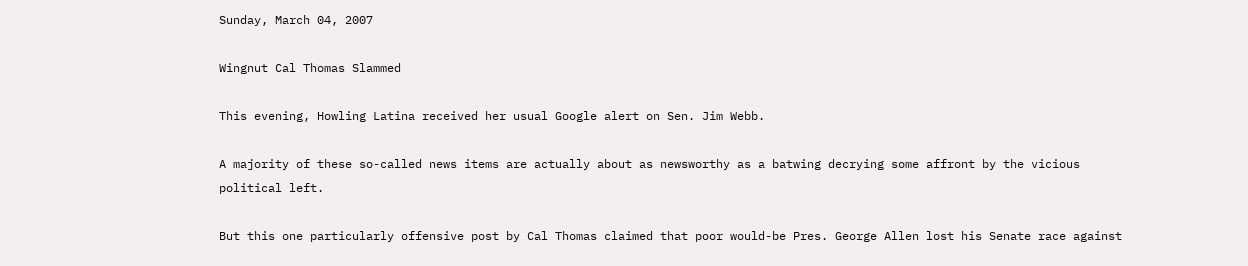Sunday, March 04, 2007

Wingnut Cal Thomas Slammed

This evening, Howling Latina received her usual Google alert on Sen. Jim Webb.

A majority of these so-called news items are actually about as newsworthy as a batwing decrying some affront by the vicious political left.

But this one particularly offensive post by Cal Thomas claimed that poor would-be Pres. George Allen lost his Senate race against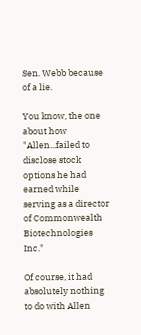Sen. Webb because of a lie.

You know, the one about how "Allen...failed to disclose stock options he had earned while serving as a director of Commonwealth Biotechnologies Inc."

Of course, it had absolutely nothing to do with Allen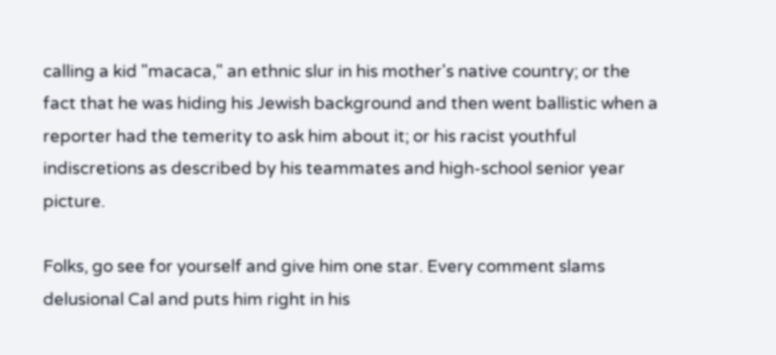calling a kid "macaca," an ethnic slur in his mother's native country; or the fact that he was hiding his Jewish background and then went ballistic when a reporter had the temerity to ask him about it; or his racist youthful indiscretions as described by his teammates and high-school senior year picture.

Folks, go see for yourself and give him one star. Every comment slams delusional Cal and puts him right in his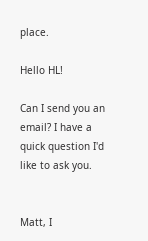place.

Hello HL!

Can I send you an email? I have a quick question I'd like to ask you.


Matt, I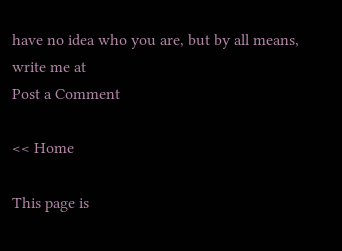have no idea who you are, but by all means, write me at
Post a Comment

<< Home

This page is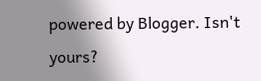powered by Blogger. Isn't yours?